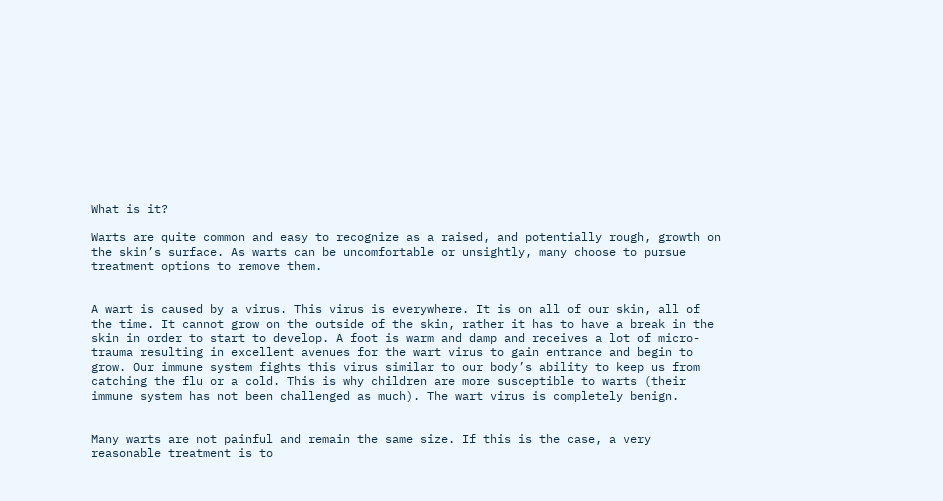What is it?

Warts are quite common and easy to recognize as a raised, and potentially rough, growth on the skin’s surface. As warts can be uncomfortable or unsightly, many choose to pursue treatment options to remove them.


A wart is caused by a virus. This virus is everywhere. It is on all of our skin, all of the time. It cannot grow on the outside of the skin, rather it has to have a break in the skin in order to start to develop. A foot is warm and damp and receives a lot of micro-trauma resulting in excellent avenues for the wart virus to gain entrance and begin to grow. Our immune system fights this virus similar to our body’s ability to keep us from catching the flu or a cold. This is why children are more susceptible to warts (their immune system has not been challenged as much). The wart virus is completely benign.


Many warts are not painful and remain the same size. If this is the case, a very reasonable treatment is to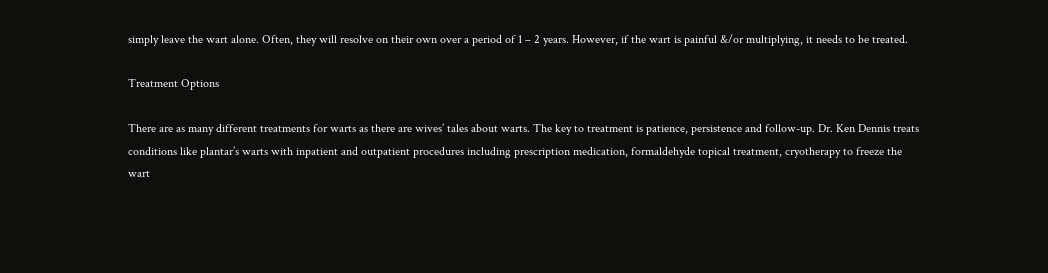simply leave the wart alone. Often, they will resolve on their own over a period of 1 – 2 years. However, if the wart is painful &/or multiplying, it needs to be treated.

Treatment Options

There are as many different treatments for warts as there are wives’ tales about warts. The key to treatment is patience, persistence and follow-up. Dr. Ken Dennis treats conditions like plantar’s warts with inpatient and outpatient procedures including prescription medication, formaldehyde topical treatment, cryotherapy to freeze the wart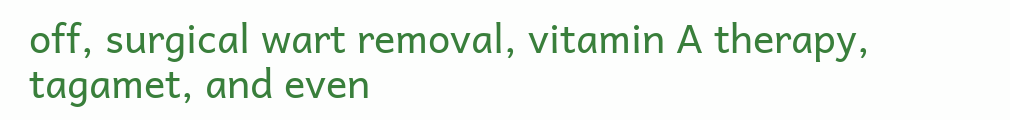off, surgical wart removal, vitamin A therapy, tagamet, and even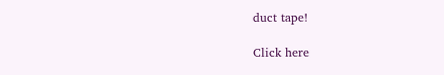duct tape!

Click here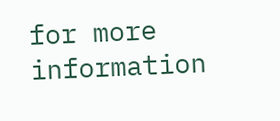for more information